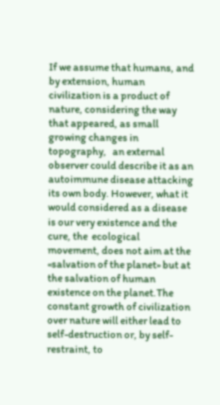If we assume that humans, and by extension, human civilization is a product of nature, considering the way that appeared, as small growing changes in topography,   an external observer could describe it as an autoimmune disease attacking its own body. However, what it would considered as a disease  is our very existence and the cure, the  ecological movement, does not aim at the «salvation of the planet» but at the salvation of human existence on the planet.The constant growth of civilization over nature will either lead to self-destruction or, by self-restraint, to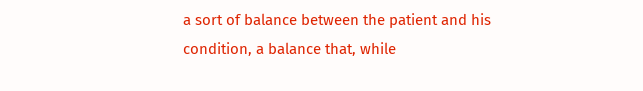a sort of balance between the patient and his condition, a balance that, while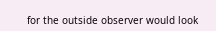for the outside observer would look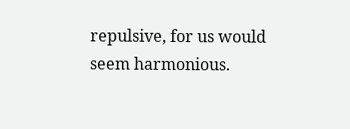repulsive, for us would seem harmonious.